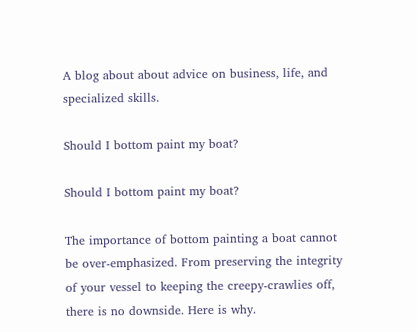A blog about about advice on business, life, and specialized skills.

Should I bottom paint my boat?

Should I bottom paint my boat?

The importance of bottom painting a boat cannot be over-emphasized. From preserving the integrity of your vessel to keeping the creepy-crawlies off, there is no downside. Here is why.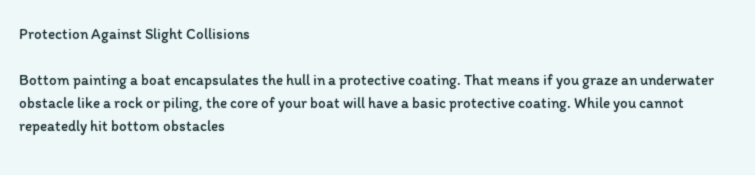Protection Against Slight Collisions

Bottom painting a boat encapsulates the hull in a protective coating. That means if you graze an underwater obstacle like a rock or piling, the core of your boat will have a basic protective coating. While you cannot repeatedly hit bottom obstacles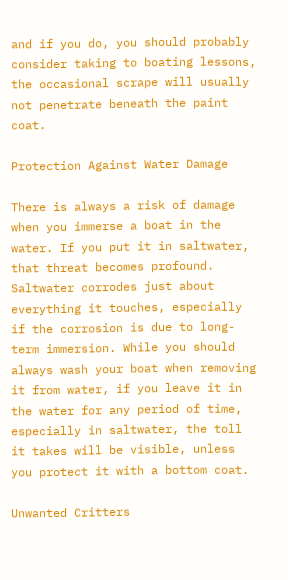and if you do, you should probably consider taking to boating lessons, the occasional scrape will usually not penetrate beneath the paint coat.

Protection Against Water Damage

There is always a risk of damage when you immerse a boat in the water. If you put it in saltwater, that threat becomes profound. Saltwater corrodes just about everything it touches, especially if the corrosion is due to long-term immersion. While you should always wash your boat when removing it from water, if you leave it in the water for any period of time, especially in saltwater, the toll it takes will be visible, unless you protect it with a bottom coat.

Unwanted Critters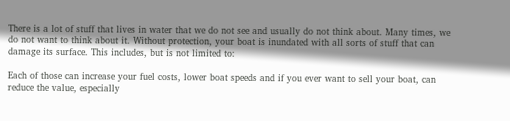There is a lot of stuff that lives in water that we do not see and usually do not think about. Many times, we do not want to think about it. Without protection, your boat is inundated with all sorts of stuff that can damage its surface. This includes, but is not limited to:

Each of those can increase your fuel costs, lower boat speeds and if you ever want to sell your boat, can reduce the value, especially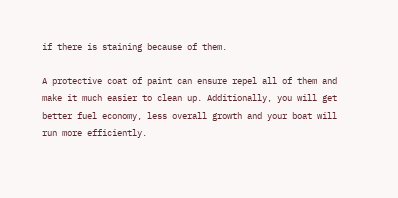if there is staining because of them.

A protective coat of paint can ensure repel all of them and make it much easier to clean up. Additionally, you will get better fuel economy, less overall growth and your boat will run more efficiently.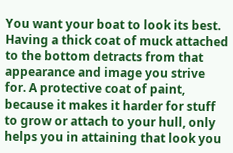You want your boat to look its best. Having a thick coat of muck attached to the bottom detracts from that appearance and image you strive for. A protective coat of paint, because it makes it harder for stuff to grow or attach to your hull, only helps you in attaining that look you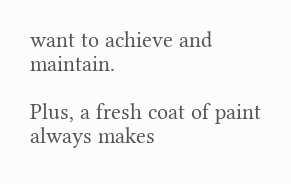want to achieve and maintain.

Plus, a fresh coat of paint always makes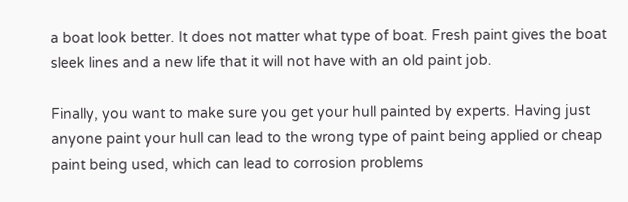a boat look better. It does not matter what type of boat. Fresh paint gives the boat sleek lines and a new life that it will not have with an old paint job.

Finally, you want to make sure you get your hull painted by experts. Having just anyone paint your hull can lead to the wrong type of paint being applied or cheap paint being used, which can lead to corrosion problems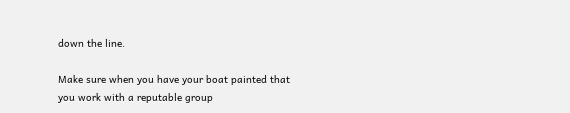down the line.

Make sure when you have your boat painted that you work with a reputable group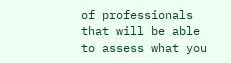of professionals that will be able to assess what you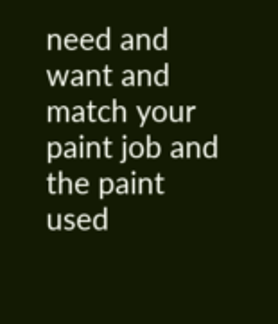need and want and match your paint job and the paint used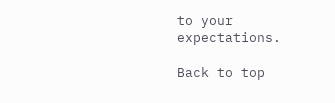to your expectations.

Back to top